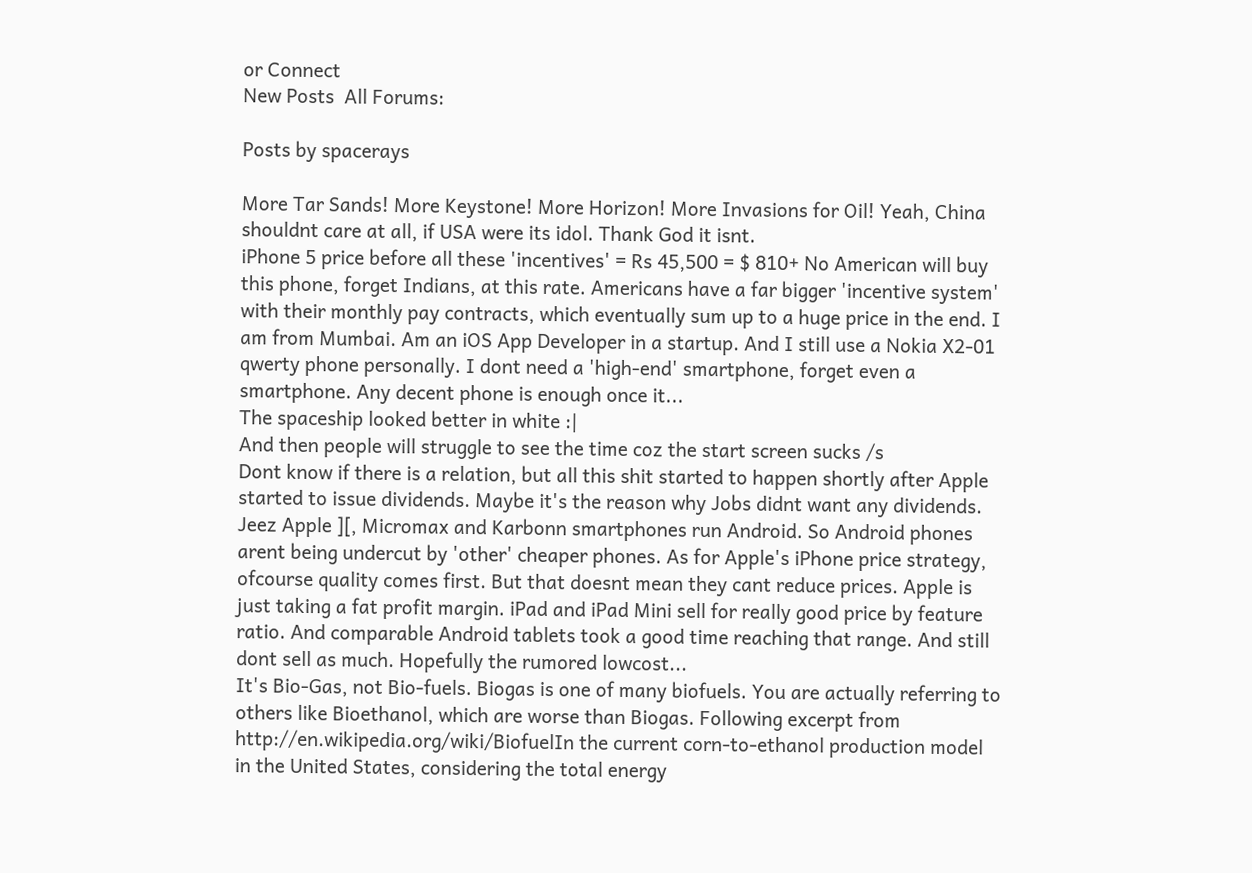or Connect
New Posts  All Forums:

Posts by spacerays

More Tar Sands! More Keystone! More Horizon! More Invasions for Oil! Yeah, China shouldnt care at all, if USA were its idol. Thank God it isnt.
iPhone 5 price before all these 'incentives' = Rs 45,500 = $ 810+ No American will buy this phone, forget Indians, at this rate. Americans have a far bigger 'incentive system' with their monthly pay contracts, which eventually sum up to a huge price in the end. I am from Mumbai. Am an iOS App Developer in a startup. And I still use a Nokia X2-01 qwerty phone personally. I dont need a 'high-end' smartphone, forget even a smartphone. Any decent phone is enough once it...
The spaceship looked better in white :|
And then people will struggle to see the time coz the start screen sucks /s
Dont know if there is a relation, but all this shit started to happen shortly after Apple started to issue dividends. Maybe it's the reason why Jobs didnt want any dividends.
Jeez Apple ][, Micromax and Karbonn smartphones run Android. So Android phones arent being undercut by 'other' cheaper phones. As for Apple's iPhone price strategy, ofcourse quality comes first. But that doesnt mean they cant reduce prices. Apple is just taking a fat profit margin. iPad and iPad Mini sell for really good price by feature ratio. And comparable Android tablets took a good time reaching that range. And still dont sell as much. Hopefully the rumored lowcost...
It's Bio-Gas, not Bio-fuels. Biogas is one of many biofuels. You are actually referring to others like Bioethanol, which are worse than Biogas. Following excerpt from http://en.wikipedia.org/wiki/BiofuelIn the current corn-to-ethanol production model in the United States, considering the total energy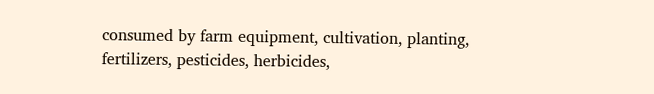consumed by farm equipment, cultivation, planting, fertilizers, pesticides, herbicides,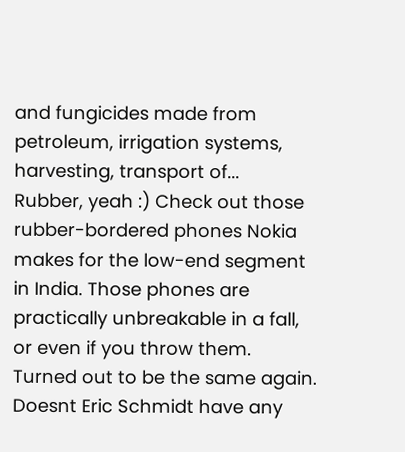and fungicides made from petroleum, irrigation systems, harvesting, transport of...
Rubber, yeah :) Check out those rubber-bordered phones Nokia makes for the low-end segment in India. Those phones are practically unbreakable in a fall, or even if you throw them.
Turned out to be the same again. Doesnt Eric Schmidt have any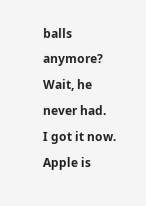balls anymore? Wait, he never had.
I got it now. Apple is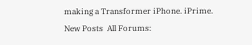making a Transformer iPhone. iPrime.
New Posts  All Forums: